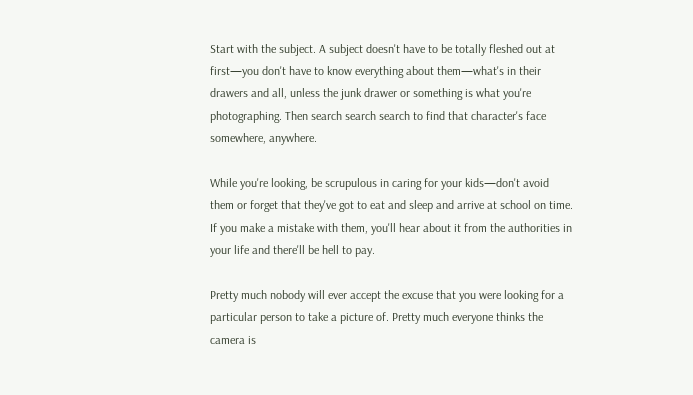Start with the subject. A subject doesn't have to be totally fleshed out at first—you don't have to know everything about them—what's in their drawers and all, unless the junk drawer or something is what you're photographing. Then search search search to find that character's face somewhere, anywhere.

While you're looking, be scrupulous in caring for your kids—don't avoid them or forget that they've got to eat and sleep and arrive at school on time. If you make a mistake with them, you'll hear about it from the authorities in your life and there'll be hell to pay.

Pretty much nobody will ever accept the excuse that you were looking for a particular person to take a picture of. Pretty much everyone thinks the camera is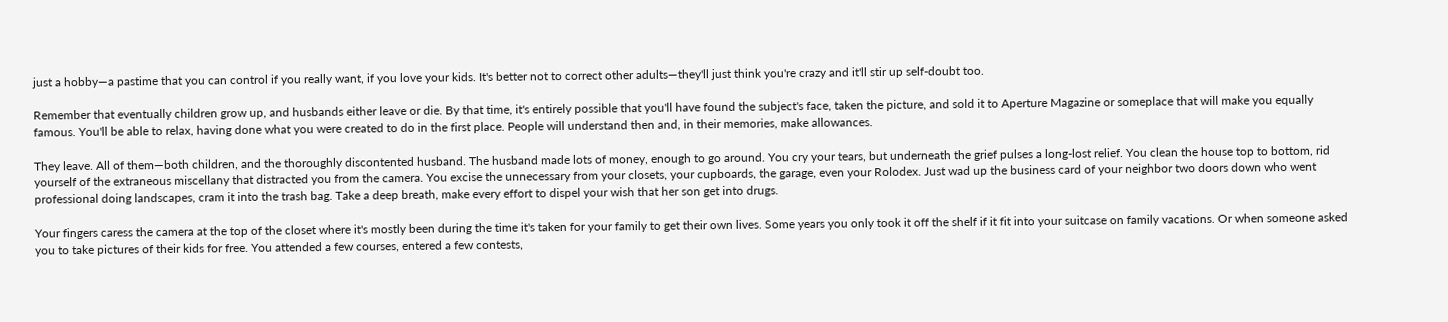just a hobby—a pastime that you can control if you really want, if you love your kids. It's better not to correct other adults—they'll just think you're crazy and it'll stir up self-doubt too.

Remember that eventually children grow up, and husbands either leave or die. By that time, it's entirely possible that you'll have found the subject's face, taken the picture, and sold it to Aperture Magazine or someplace that will make you equally famous. You'll be able to relax, having done what you were created to do in the first place. People will understand then and, in their memories, make allowances.

They leave. All of them—both children, and the thoroughly discontented husband. The husband made lots of money, enough to go around. You cry your tears, but underneath the grief pulses a long-lost relief. You clean the house top to bottom, rid yourself of the extraneous miscellany that distracted you from the camera. You excise the unnecessary from your closets, your cupboards, the garage, even your Rolodex. Just wad up the business card of your neighbor two doors down who went professional doing landscapes, cram it into the trash bag. Take a deep breath, make every effort to dispel your wish that her son get into drugs.

Your fingers caress the camera at the top of the closet where it's mostly been during the time it's taken for your family to get their own lives. Some years you only took it off the shelf if it fit into your suitcase on family vacations. Or when someone asked you to take pictures of their kids for free. You attended a few courses, entered a few contests,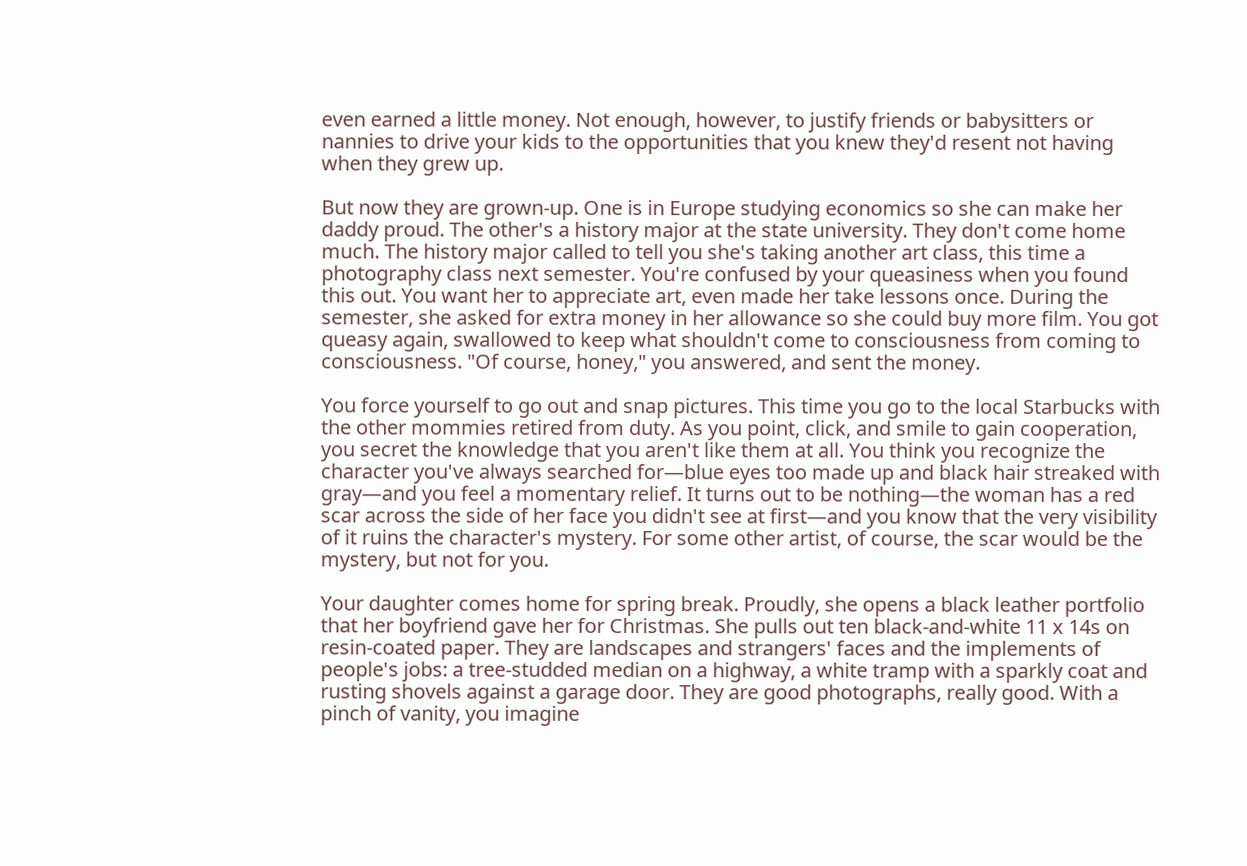even earned a little money. Not enough, however, to justify friends or babysitters or nannies to drive your kids to the opportunities that you knew they'd resent not having when they grew up.

But now they are grown-up. One is in Europe studying economics so she can make her daddy proud. The other's a history major at the state university. They don't come home much. The history major called to tell you she's taking another art class, this time a photography class next semester. You're confused by your queasiness when you found this out. You want her to appreciate art, even made her take lessons once. During the semester, she asked for extra money in her allowance so she could buy more film. You got queasy again, swallowed to keep what shouldn't come to consciousness from coming to consciousness. "Of course, honey," you answered, and sent the money.

You force yourself to go out and snap pictures. This time you go to the local Starbucks with the other mommies retired from duty. As you point, click, and smile to gain cooperation, you secret the knowledge that you aren't like them at all. You think you recognize the character you've always searched for—blue eyes too made up and black hair streaked with gray—and you feel a momentary relief. It turns out to be nothing—the woman has a red scar across the side of her face you didn't see at first—and you know that the very visibility of it ruins the character's mystery. For some other artist, of course, the scar would be the mystery, but not for you.

Your daughter comes home for spring break. Proudly, she opens a black leather portfolio that her boyfriend gave her for Christmas. She pulls out ten black-and-white 11 x 14s on resin-coated paper. They are landscapes and strangers' faces and the implements of people's jobs: a tree-studded median on a highway, a white tramp with a sparkly coat and rusting shovels against a garage door. They are good photographs, really good. With a pinch of vanity, you imagine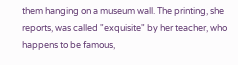them hanging on a museum wall. The printing, she reports, was called "exquisite" by her teacher, who happens to be famous,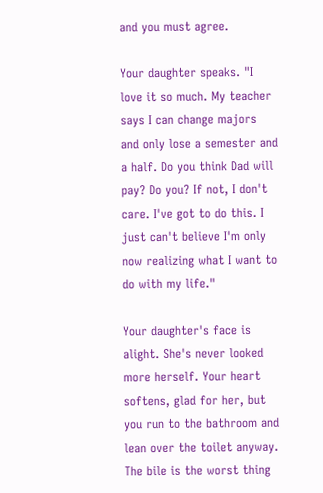and you must agree.

Your daughter speaks. "I love it so much. My teacher says I can change majors and only lose a semester and a half. Do you think Dad will pay? Do you? If not, I don't care. I've got to do this. I just can't believe I'm only now realizing what I want to do with my life."

Your daughter's face is alight. She's never looked more herself. Your heart softens, glad for her, but you run to the bathroom and lean over the toilet anyway. The bile is the worst thing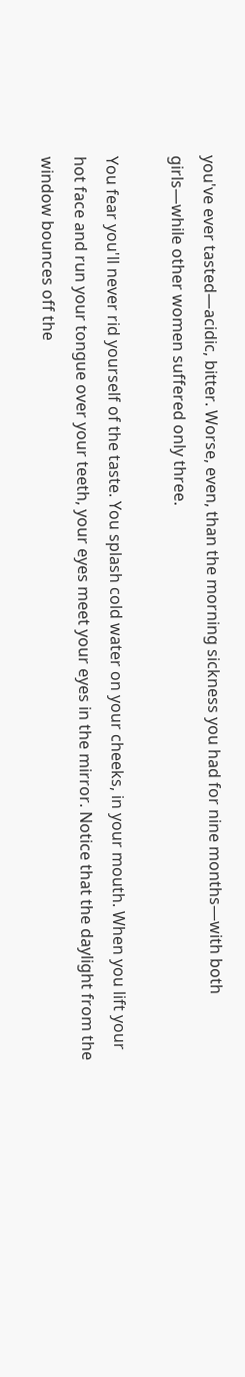you've ever tasted—acidic, bitter. Worse, even, than the morning sickness you had for nine months—with both girls—while other women suffered only three.

You fear you'll never rid yourself of the taste. You splash cold water on your cheeks, in your mouth. When you lift your hot face and run your tongue over your teeth, your eyes meet your eyes in the mirror. Notice that the daylight from the window bounces off the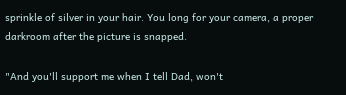sprinkle of silver in your hair. You long for your camera, a proper darkroom after the picture is snapped.

"And you'll support me when I tell Dad, won't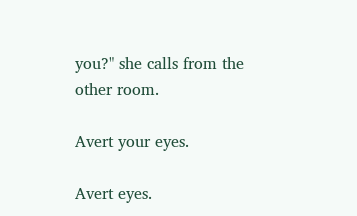you?" she calls from the other room.

Avert your eyes.

Avert eyes.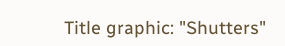Title graphic: "Shutters"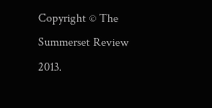Copyright © The Summerset Review 2013.